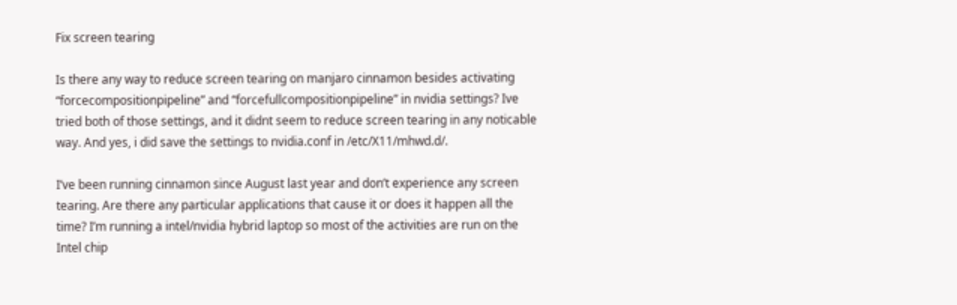Fix screen tearing

Is there any way to reduce screen tearing on manjaro cinnamon besides activating “forcecompositionpipeline” and “forcefullcompositionpipeline” in nvidia settings? Ive tried both of those settings, and it didnt seem to reduce screen tearing in any noticable way. And yes, i did save the settings to nvidia.conf in /etc/X11/mhwd.d/.

I’ve been running cinnamon since August last year and don’t experience any screen tearing. Are there any particular applications that cause it or does it happen all the time? I’m running a intel/nvidia hybrid laptop so most of the activities are run on the Intel chip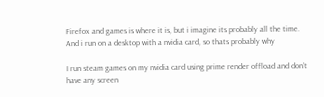Firefox and games is where it is, but i imagine its probably all the time. And i run on a desktop with a nvidia card, so thats probably why

I run steam games on my nvidia card using prime render offload and don’t have any screen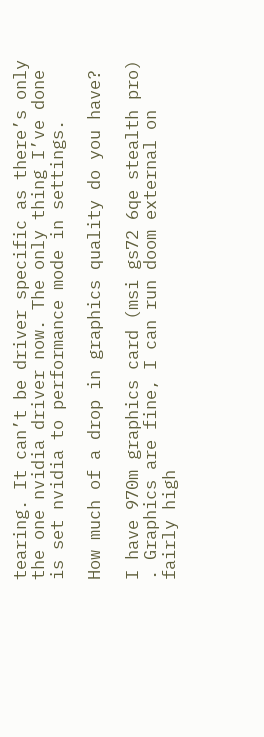tearing. It can’t be driver specific as there’s only the one nvidia driver now. The only thing I’ve done is set nvidia to performance mode in settings.

How much of a drop in graphics quality do you have?

I have 970m graphics card (msi gs72 6qe stealth pro) . Graphics are fine, I can run doom external on fairly high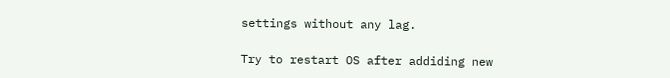settings without any lag.

Try to restart OS after addiding new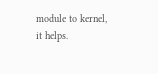module to kernel, it helps.